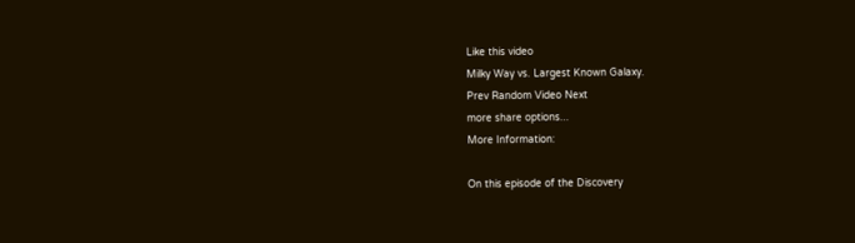Like this video
Milky Way vs. Largest Known Galaxy.
Prev Random Video Next
more share options...
More Information:

On this episode of the Discovery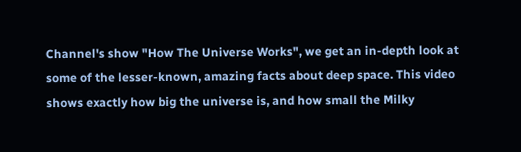Channel's show "How The Universe Works", we get an in-depth look at some of the lesser-known, amazing facts about deep space. This video shows exactly how big the universe is, and how small the Milky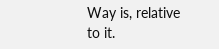Way is, relative to it.